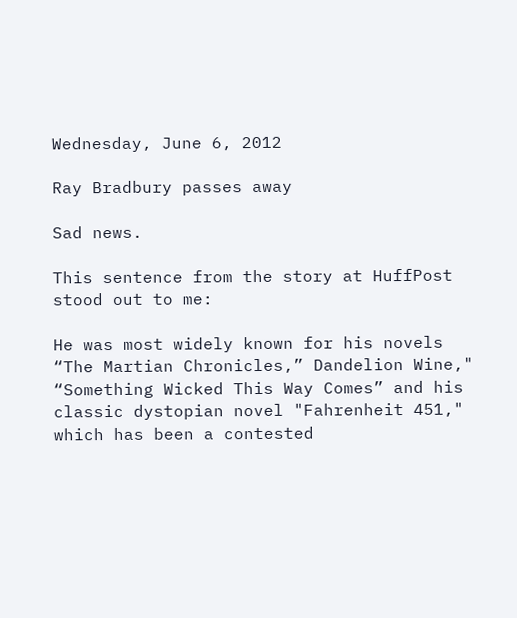Wednesday, June 6, 2012

Ray Bradbury passes away

Sad news.

This sentence from the story at HuffPost stood out to me:

He was most widely known for his novels “The Martian Chronicles,” Dandelion Wine," “Something Wicked This Way Comes” and his classic dystopian novel "Fahrenheit 451," which has been a contested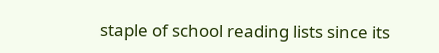staple of school reading lists since its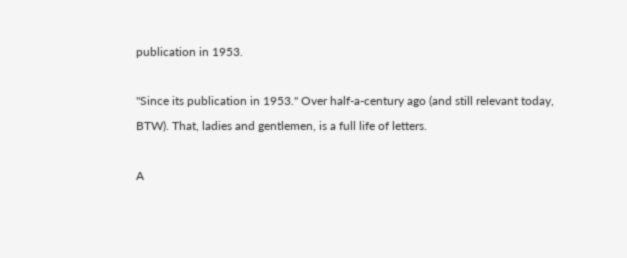publication in 1953.

"Since its publication in 1953." Over half-a-century ago (and still relevant today, BTW). That, ladies and gentlemen, is a full life of letters.

A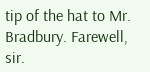tip of the hat to Mr. Bradbury. Farewell, sir.